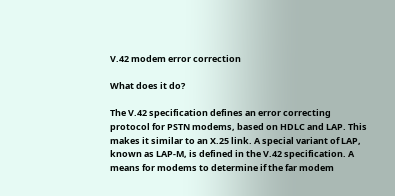V.42 modem error correction

What does it do?

The V.42 specification defines an error correcting protocol for PSTN modems, based on HDLC and LAP. This makes it similar to an X.25 link. A special variant of LAP, known as LAP-M, is defined in the V.42 specification. A means for modems to determine if the far modem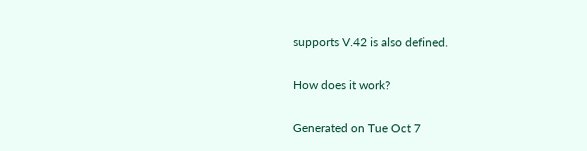supports V.42 is also defined.

How does it work?

Generated on Tue Oct 7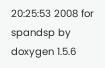20:25:53 2008 for spandsp by  doxygen 1.5.6